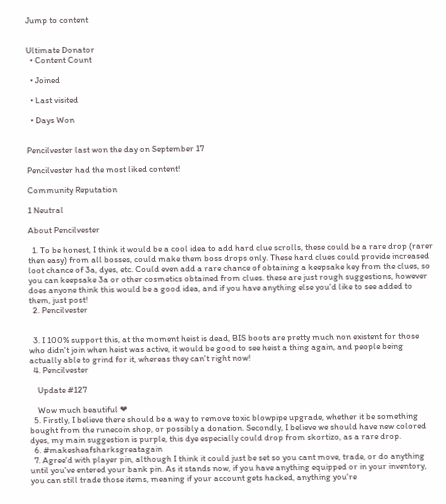Jump to content


Ultimate Donator
  • Content Count

  • Joined

  • Last visited

  • Days Won


Pencilvester last won the day on September 17

Pencilvester had the most liked content!

Community Reputation

1 Neutral

About Pencilvester

  1. To be honest, I think it would be a cool idea to add hard clue scrolls, these could be a rare drop (rarer then easy) from all bosses, could make them boss drops only. These hard clues could provide increased loot chance of 3a, dyes, etc. Could even add a rare chance of obtaining a keepsake key from the clues, so you can keepsake 3a or other cosmetics obtained from clues. these are just rough suggestions, however does anyone think this would be a good idea, and if you have anything else you'd like to see added to them, just post!
  2. Pencilvester


  3. I 100% support this, at the moment heist is dead, BIS boots are pretty much non existent for those who didn't join when heist was active, it would be good to see heist a thing again, and people being actually able to grind for it, whereas they can't right now!
  4. Pencilvester

    Update #127

    Wow much beautiful ❤
  5. Firstly, I believe there should be a way to remove toxic blowpipe upgrade, whether it be something bought from the runecoin shop, or possibly a donation. Secondly, I believe we should have new colored dyes, my main suggestion is purple, this dye especially could drop from skortizo, as a rare drop.
  6. #makesheafsharksgreatagain
  7. Agree'd with player pin, although I think it could just be set so you cant move, trade, or do anything until you've entered your bank pin. As it stands now, if you have anything equipped or in your inventory, you can still trade those items, meaning if your account gets hacked, anything you're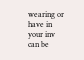wearing or have in your inv can be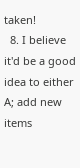taken!
  8. I believe it'd be a good idea to either A; add new items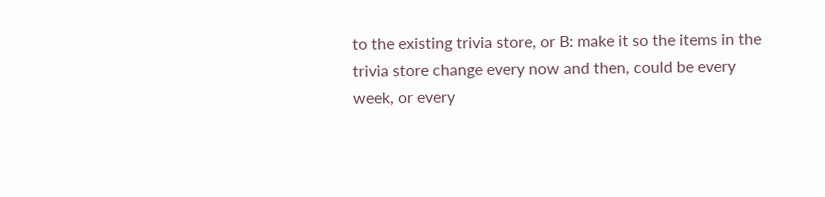to the existing trivia store, or B: make it so the items in the trivia store change every now and then, could be every week, or every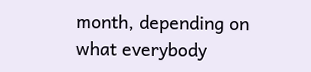month, depending on what everybody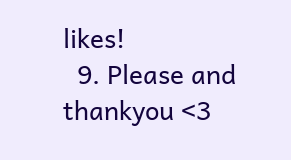likes!
  9. Please and thankyou <3